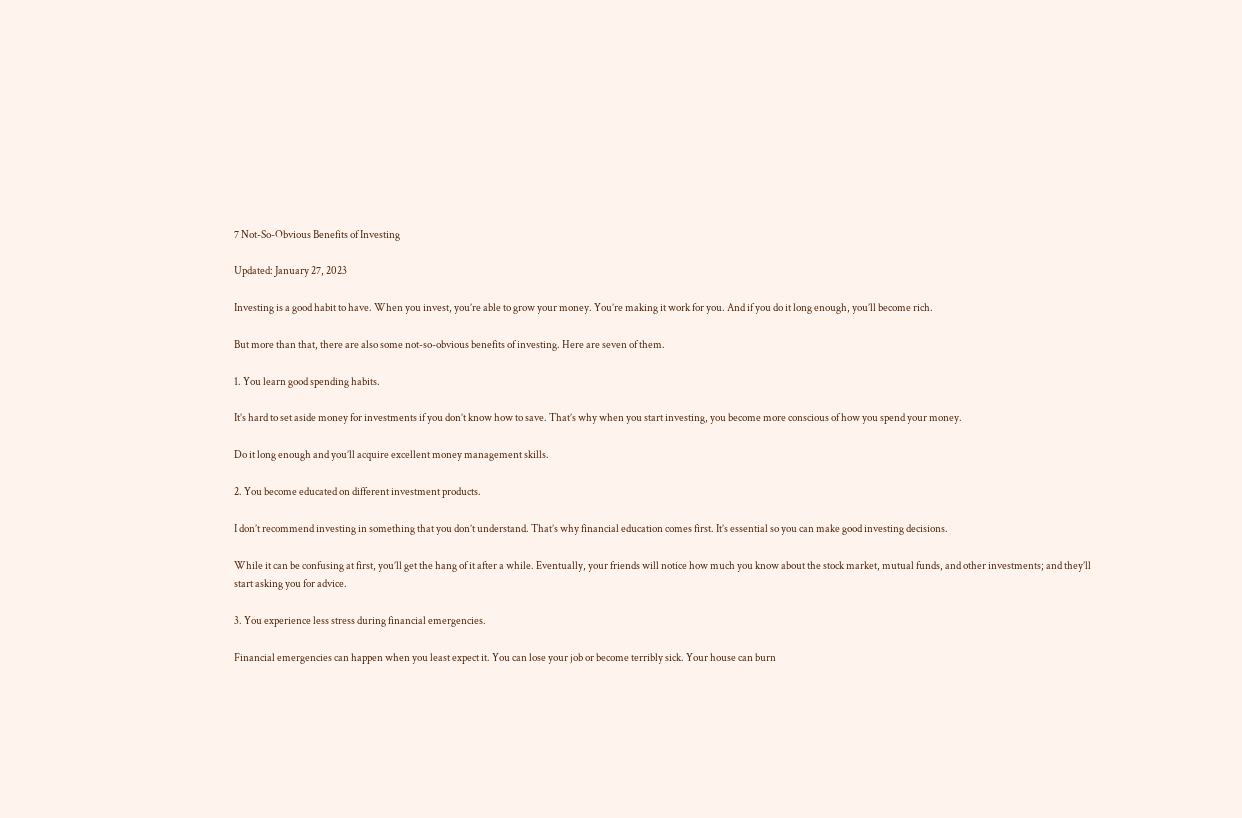7 Not-So-Obvious Benefits of Investing

Updated: January 27, 2023

Investing is a good habit to have. When you invest, you’re able to grow your money. You’re making it work for you. And if you do it long enough, you’ll become rich.

But more than that, there are also some not-so-obvious benefits of investing. Here are seven of them.

1. You learn good spending habits.

It’s hard to set aside money for investments if you don’t know how to save. That’s why when you start investing, you become more conscious of how you spend your money.

Do it long enough and you’ll acquire excellent money management skills.

2. You become educated on different investment products.

I don’t recommend investing in something that you don’t understand. That’s why financial education comes first. It’s essential so you can make good investing decisions.

While it can be confusing at first, you’ll get the hang of it after a while. Eventually, your friends will notice how much you know about the stock market, mutual funds, and other investments; and they’ll start asking you for advice.

3. You experience less stress during financial emergencies.

Financial emergencies can happen when you least expect it. You can lose your job or become terribly sick. Your house can burn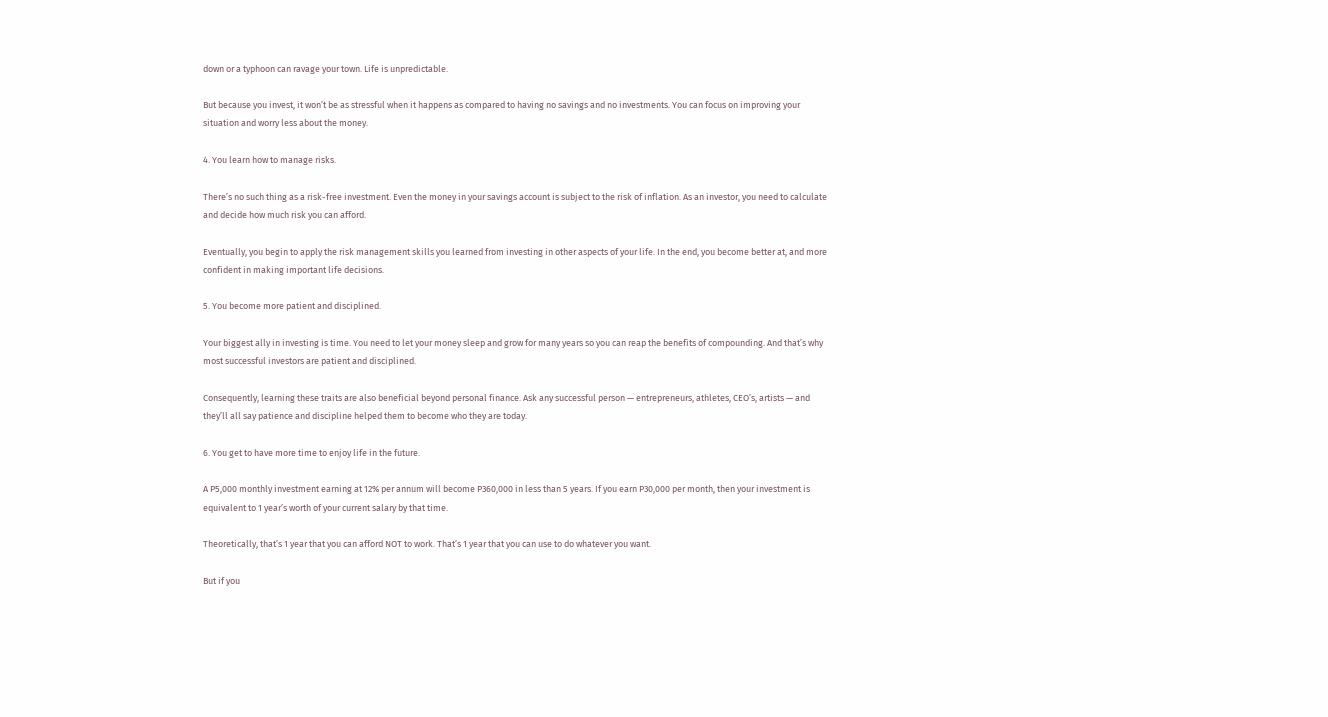down or a typhoon can ravage your town. Life is unpredictable.

But because you invest, it won’t be as stressful when it happens as compared to having no savings and no investments. You can focus on improving your situation and worry less about the money.

4. You learn how to manage risks.

There’s no such thing as a risk-free investment. Even the money in your savings account is subject to the risk of inflation. As an investor, you need to calculate and decide how much risk you can afford.

Eventually, you begin to apply the risk management skills you learned from investing in other aspects of your life. In the end, you become better at, and more confident in making important life decisions.

5. You become more patient and disciplined.

Your biggest ally in investing is time. You need to let your money sleep and grow for many years so you can reap the benefits of compounding. And that’s why most successful investors are patient and disciplined.

Consequently, learning these traits are also beneficial beyond personal finance. Ask any successful person — entrepreneurs, athletes, CEO’s, artists — and they’ll all say patience and discipline helped them to become who they are today.

6. You get to have more time to enjoy life in the future.

A P5,000 monthly investment earning at 12% per annum will become P360,000 in less than 5 years. If you earn P30,000 per month, then your investment is equivalent to 1 year’s worth of your current salary by that time.

Theoretically, that’s 1 year that you can afford NOT to work. That’s 1 year that you can use to do whatever you want.

But if you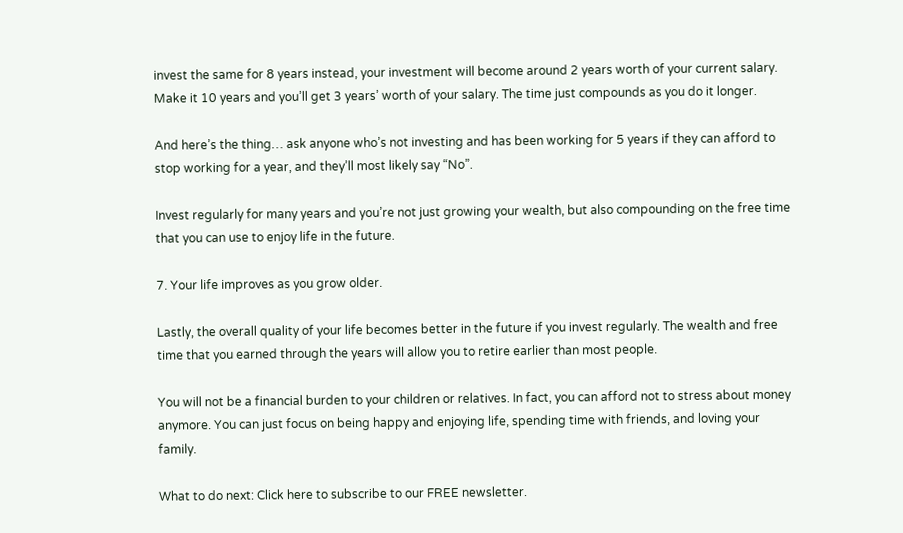invest the same for 8 years instead, your investment will become around 2 years worth of your current salary. Make it 10 years and you’ll get 3 years’ worth of your salary. The time just compounds as you do it longer.

And here’s the thing… ask anyone who’s not investing and has been working for 5 years if they can afford to stop working for a year, and they’ll most likely say “No”.

Invest regularly for many years and you’re not just growing your wealth, but also compounding on the free time that you can use to enjoy life in the future.

7. Your life improves as you grow older.

Lastly, the overall quality of your life becomes better in the future if you invest regularly. The wealth and free time that you earned through the years will allow you to retire earlier than most people.

You will not be a financial burden to your children or relatives. In fact, you can afford not to stress about money anymore. You can just focus on being happy and enjoying life, spending time with friends, and loving your family.

What to do next: Click here to subscribe to our FREE newsletter.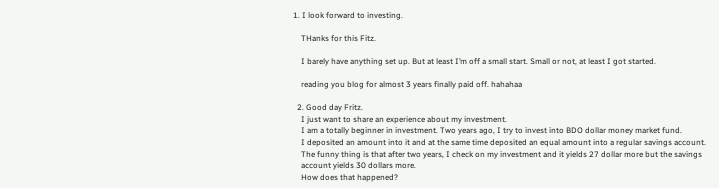1. I look forward to investing.

    THanks for this Fitz.

    I barely have anything set up. But at least I’m off a small start. Small or not, at least I got started.

    reading you blog for almost 3 years finally paid off. hahahaa

  2. Good day Fritz.
    I just want to share an experience about my investment.
    I am a totally beginner in investment. Two years ago, I try to invest into BDO dollar money market fund.
    I deposited an amount into it and at the same time deposited an equal amount into a regular savings account.
    The funny thing is that after two years, I check on my investment and it yields 27 dollar more but the savings
    account yields 30 dollars more.
    How does that happened?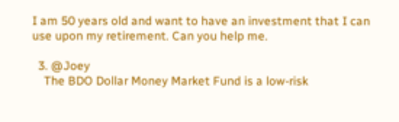I am 50 years old and want to have an investment that I can use upon my retirement. Can you help me.

  3. @Joey
    The BDO Dollar Money Market Fund is a low-risk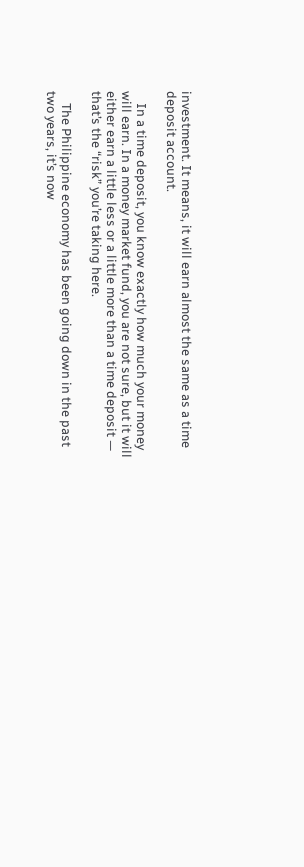investment. It means, it will earn almost the same as a time deposit account.

    In a time deposit, you know exactly how much your money will earn. In a money market fund, you are not sure, but it will either earn a little less or a little more than a time deposit — that’s the “risk” you’re taking here.

    The Philippine economy has been going down in the past two years, it’s now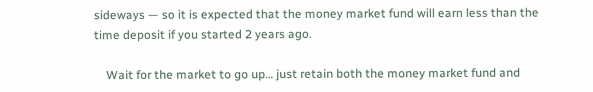sideways — so it is expected that the money market fund will earn less than the time deposit if you started 2 years ago.

    Wait for the market to go up… just retain both the money market fund and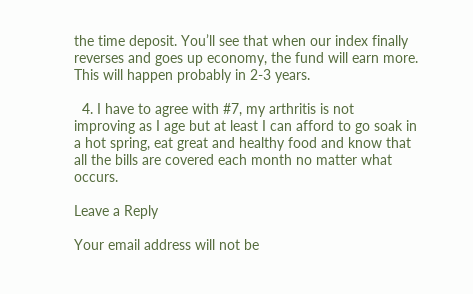the time deposit. You’ll see that when our index finally reverses and goes up economy, the fund will earn more. This will happen probably in 2-3 years.

  4. I have to agree with #7, my arthritis is not improving as I age but at least I can afford to go soak in a hot spring, eat great and healthy food and know that all the bills are covered each month no matter what occurs.

Leave a Reply

Your email address will not be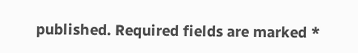published. Required fields are marked *